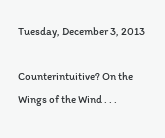Tuesday, December 3, 2013

Counterintuitive? On the Wings of the Wind . . .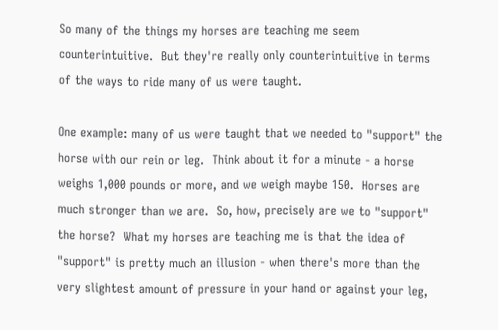So many of the things my horses are teaching me seem counterintuitive.  But they're really only counterintuitive in terms of the ways to ride many of us were taught.

One example: many of us were taught that we needed to "support" the horse with our rein or leg.  Think about it for a minute - a horse weighs 1,000 pounds or more, and we weigh maybe 150.  Horses are much stronger than we are.  So, how, precisely are we to "support" the horse?  What my horses are teaching me is that the idea of "support" is pretty much an illusion - when there's more than the very slightest amount of pressure in your hand or against your leg,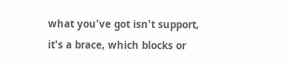what you've got isn't support, it's a brace, which blocks or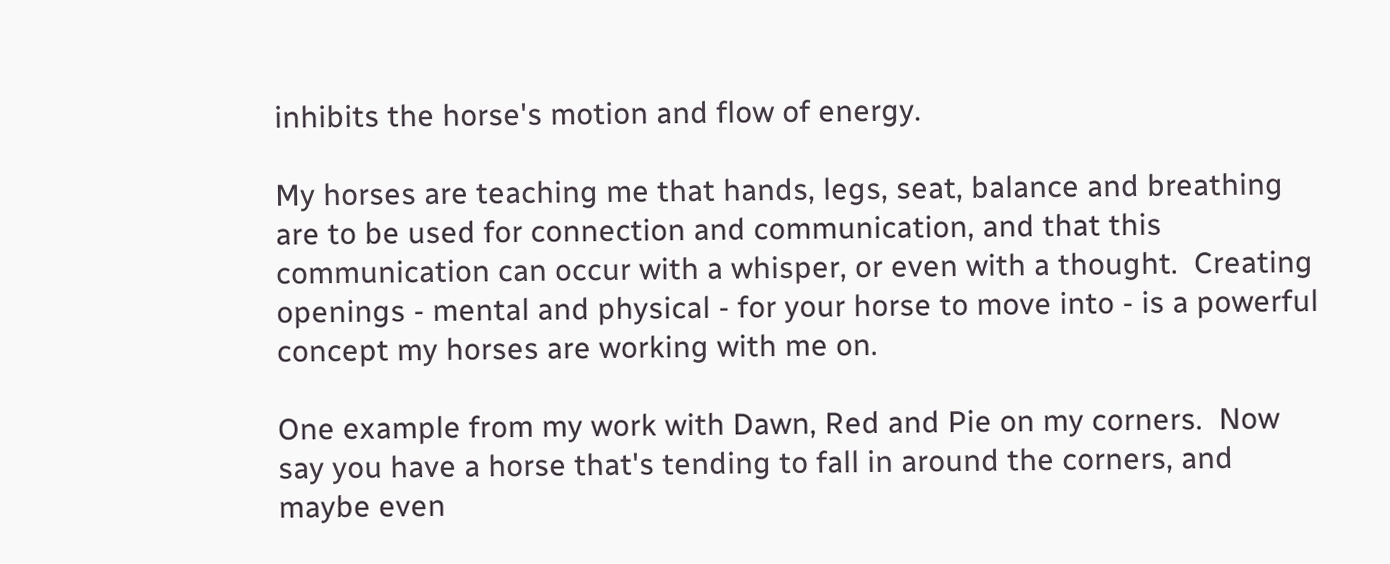inhibits the horse's motion and flow of energy.

My horses are teaching me that hands, legs, seat, balance and breathing are to be used for connection and communication, and that this communication can occur with a whisper, or even with a thought.  Creating openings - mental and physical - for your horse to move into - is a powerful concept my horses are working with me on.

One example from my work with Dawn, Red and Pie on my corners.  Now say you have a horse that's tending to fall in around the corners, and maybe even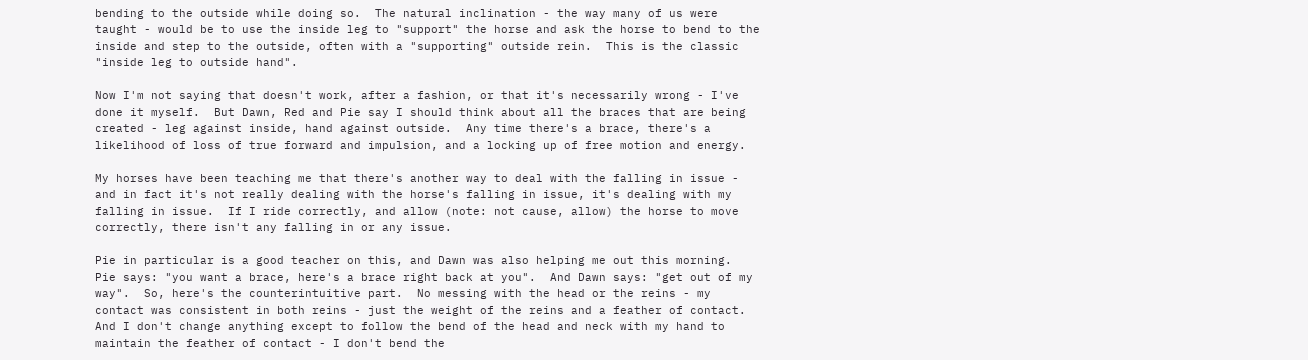bending to the outside while doing so.  The natural inclination - the way many of us were taught - would be to use the inside leg to "support" the horse and ask the horse to bend to the inside and step to the outside, often with a "supporting" outside rein.  This is the classic "inside leg to outside hand".

Now I'm not saying that doesn't work, after a fashion, or that it's necessarily wrong - I've done it myself.  But Dawn, Red and Pie say I should think about all the braces that are being created - leg against inside, hand against outside.  Any time there's a brace, there's a likelihood of loss of true forward and impulsion, and a locking up of free motion and energy.

My horses have been teaching me that there's another way to deal with the falling in issue - and in fact it's not really dealing with the horse's falling in issue, it's dealing with my falling in issue.  If I ride correctly, and allow (note: not cause, allow) the horse to move correctly, there isn't any falling in or any issue.

Pie in particular is a good teacher on this, and Dawn was also helping me out this morning.  Pie says: "you want a brace, here's a brace right back at you".  And Dawn says: "get out of my way".  So, here's the counterintuitive part.  No messing with the head or the reins - my contact was consistent in both reins - just the weight of the reins and a feather of contact.  And I don't change anything except to follow the bend of the head and neck with my hand to maintain the feather of contact - I don't bend the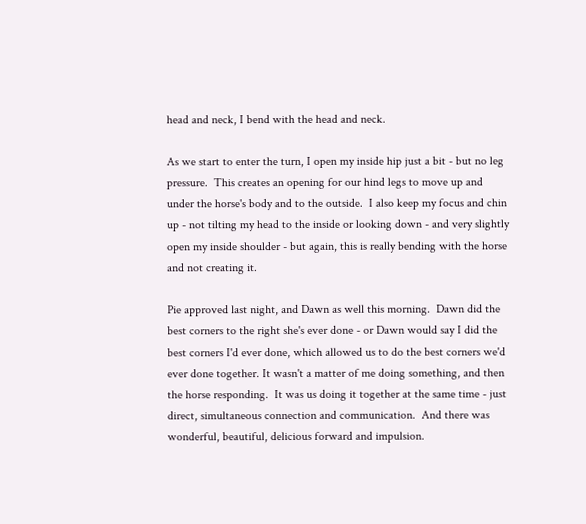head and neck, I bend with the head and neck.

As we start to enter the turn, I open my inside hip just a bit - but no leg pressure.  This creates an opening for our hind legs to move up and under the horse's body and to the outside.  I also keep my focus and chin up - not tilting my head to the inside or looking down - and very slightly open my inside shoulder - but again, this is really bending with the horse and not creating it.

Pie approved last night, and Dawn as well this morning.  Dawn did the best corners to the right she's ever done - or Dawn would say I did the best corners I'd ever done, which allowed us to do the best corners we'd ever done together. It wasn't a matter of me doing something, and then the horse responding.  It was us doing it together at the same time - just direct, simultaneous connection and communication.  And there was wonderful, beautiful, delicious forward and impulsion.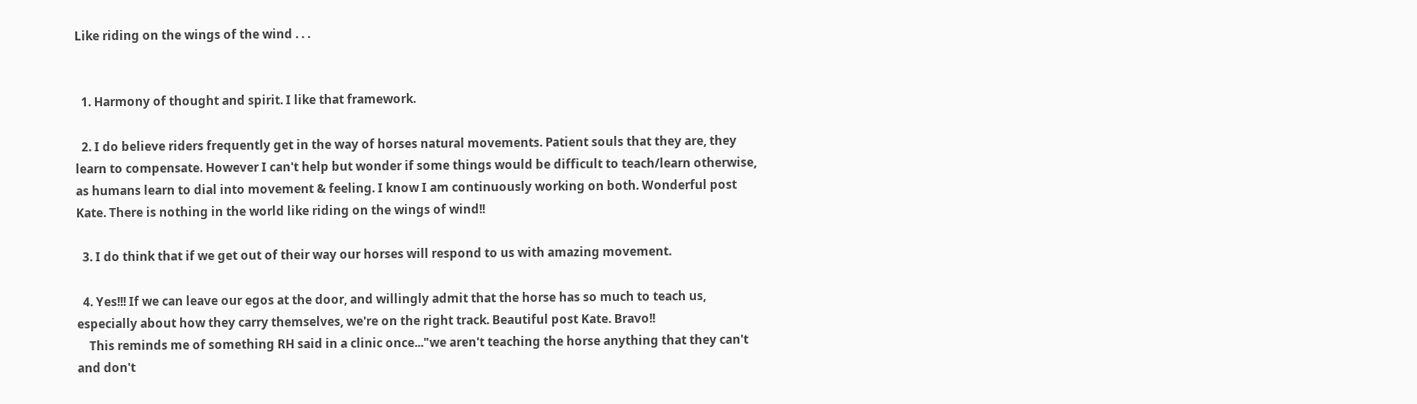Like riding on the wings of the wind . . .


  1. Harmony of thought and spirit. I like that framework.

  2. I do believe riders frequently get in the way of horses natural movements. Patient souls that they are, they learn to compensate. However I can't help but wonder if some things would be difficult to teach/learn otherwise, as humans learn to dial into movement & feeling. I know I am continuously working on both. Wonderful post Kate. There is nothing in the world like riding on the wings of wind!!

  3. I do think that if we get out of their way our horses will respond to us with amazing movement.

  4. Yes!!! If we can leave our egos at the door, and willingly admit that the horse has so much to teach us, especially about how they carry themselves, we're on the right track. Beautiful post Kate. Bravo!!
    This reminds me of something RH said in a clinic once..."we aren't teaching the horse anything that they can't and don't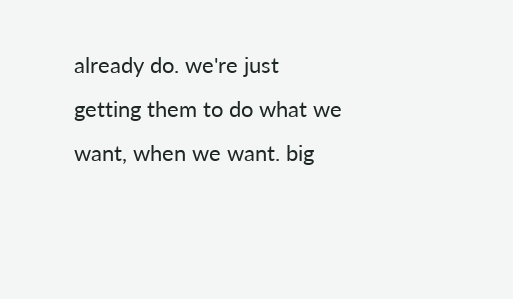already do. we're just getting them to do what we want, when we want. big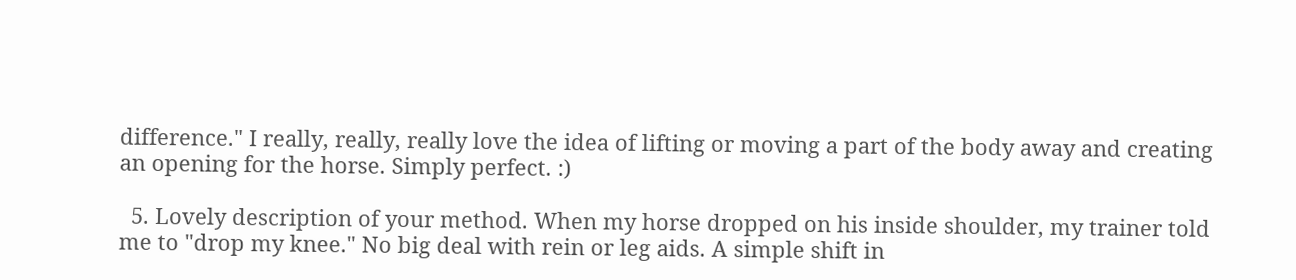difference." I really, really, really love the idea of lifting or moving a part of the body away and creating an opening for the horse. Simply perfect. :)

  5. Lovely description of your method. When my horse dropped on his inside shoulder, my trainer told me to "drop my knee." No big deal with rein or leg aids. A simple shift in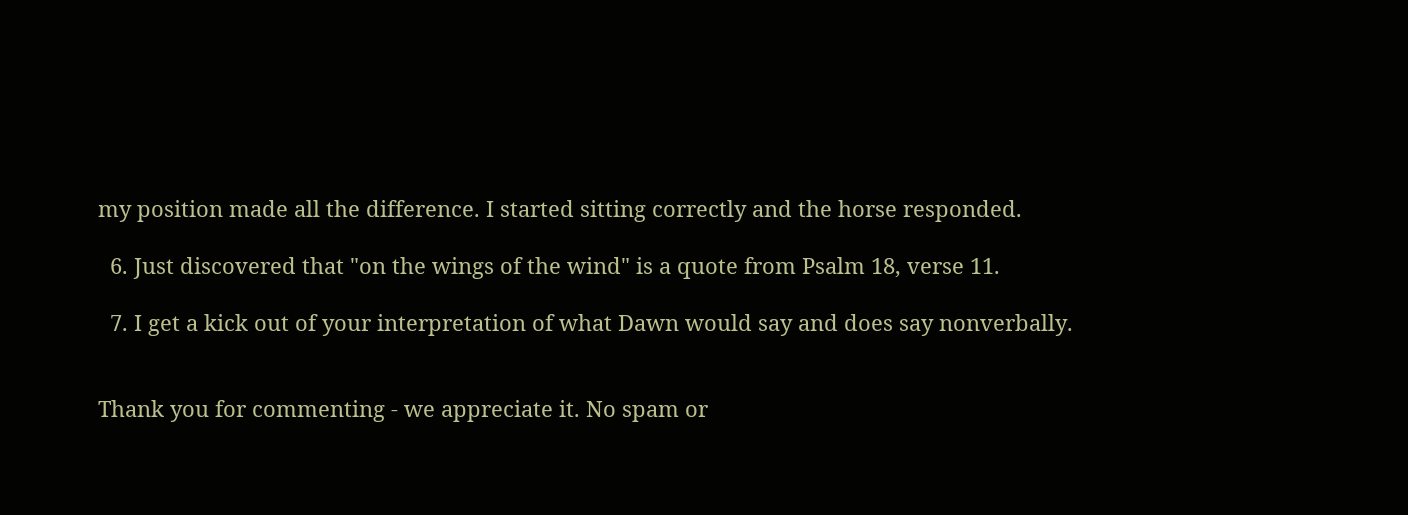my position made all the difference. I started sitting correctly and the horse responded.

  6. Just discovered that "on the wings of the wind" is a quote from Psalm 18, verse 11.

  7. I get a kick out of your interpretation of what Dawn would say and does say nonverbally.


Thank you for commenting - we appreciate it. No spam or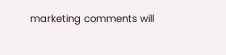marketing comments will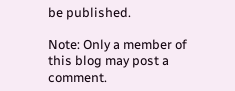be published.

Note: Only a member of this blog may post a comment.